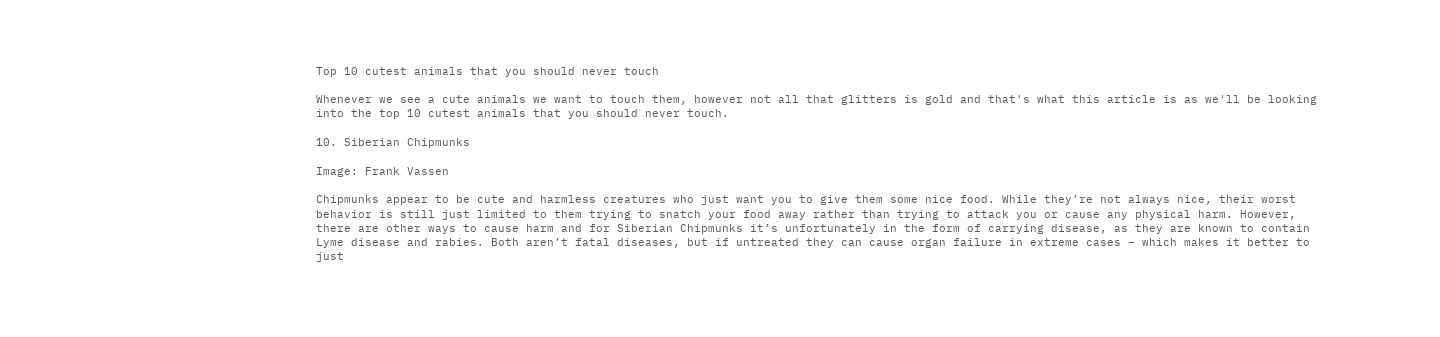Top 10 cutest animals that you should never touch

Whenever we see a cute animals we want to touch them, however not all that glitters is gold and that's what this article is as we'll be looking into the top 10 cutest animals that you should never touch.

10. Siberian Chipmunks

Image: Frank Vassen

Chipmunks appear to be cute and harmless creatures who just want you to give them some nice food. While they’re not always nice, their worst behavior is still just limited to them trying to snatch your food away rather than trying to attack you or cause any physical harm. However, there are other ways to cause harm and for Siberian Chipmunks it’s unfortunately in the form of carrying disease, as they are known to contain Lyme disease and rabies. Both aren’t fatal diseases, but if untreated they can cause organ failure in extreme cases – which makes it better to just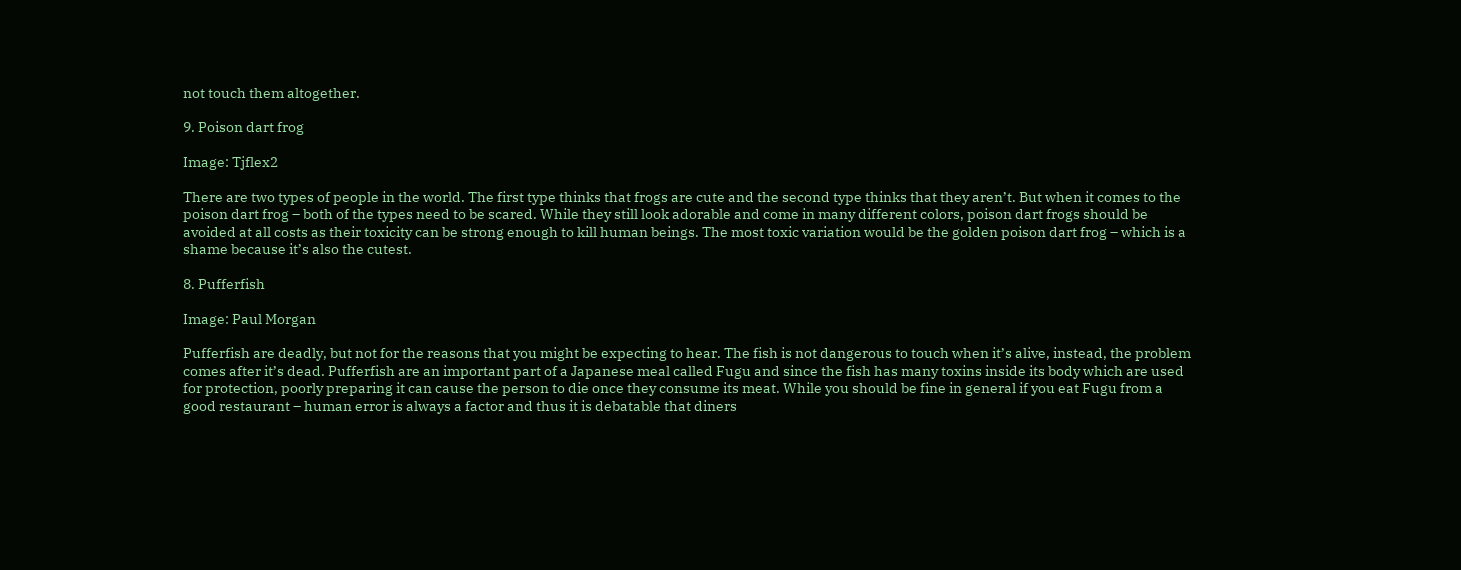not touch them altogether.

9. Poison dart frog

Image: Tjflex2

There are two types of people in the world. The first type thinks that frogs are cute and the second type thinks that they aren’t. But when it comes to the poison dart frog – both of the types need to be scared. While they still look adorable and come in many different colors, poison dart frogs should be avoided at all costs as their toxicity can be strong enough to kill human beings. The most toxic variation would be the golden poison dart frog – which is a shame because it’s also the cutest.

8. Pufferfish

Image: Paul Morgan

Pufferfish are deadly, but not for the reasons that you might be expecting to hear. The fish is not dangerous to touch when it’s alive, instead, the problem comes after it’s dead. Pufferfish are an important part of a Japanese meal called Fugu and since the fish has many toxins inside its body which are used for protection, poorly preparing it can cause the person to die once they consume its meat. While you should be fine in general if you eat Fugu from a good restaurant – human error is always a factor and thus it is debatable that diners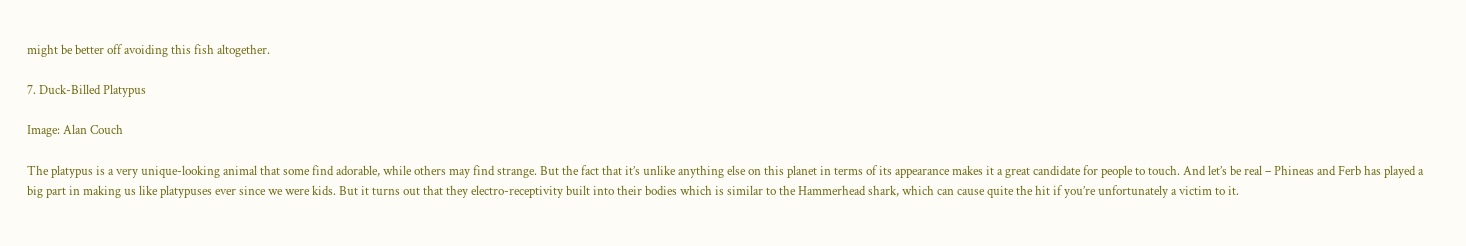might be better off avoiding this fish altogether.

7. Duck-Billed Platypus

Image: Alan Couch

The platypus is a very unique-looking animal that some find adorable, while others may find strange. But the fact that it’s unlike anything else on this planet in terms of its appearance makes it a great candidate for people to touch. And let’s be real – Phineas and Ferb has played a big part in making us like platypuses ever since we were kids. But it turns out that they electro-receptivity built into their bodies which is similar to the Hammerhead shark, which can cause quite the hit if you’re unfortunately a victim to it.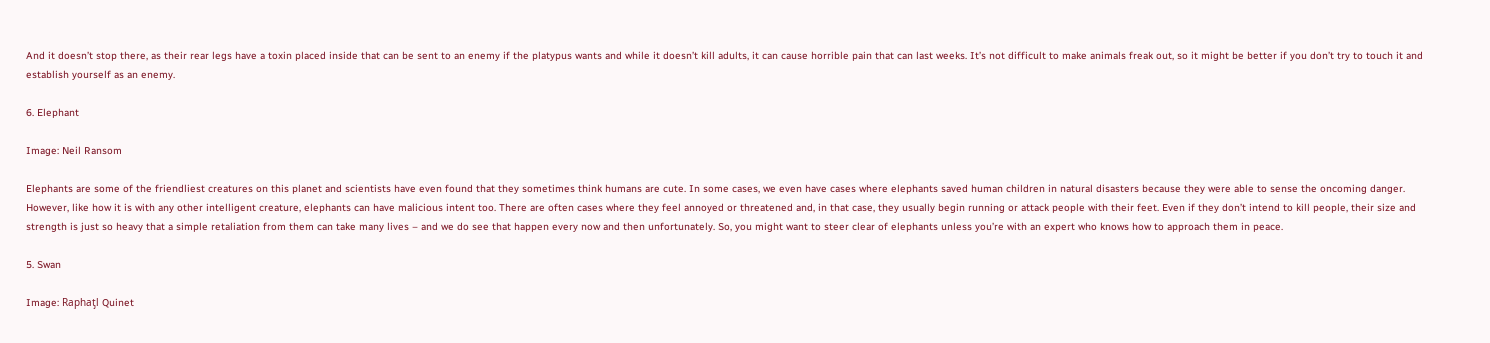And it doesn’t stop there, as their rear legs have a toxin placed inside that can be sent to an enemy if the platypus wants and while it doesn’t kill adults, it can cause horrible pain that can last weeks. It’s not difficult to make animals freak out, so it might be better if you don’t try to touch it and establish yourself as an enemy.

6. Elephant

Image: Neil Ransom

Elephants are some of the friendliest creatures on this planet and scientists have even found that they sometimes think humans are cute. In some cases, we even have cases where elephants saved human children in natural disasters because they were able to sense the oncoming danger. However, like how it is with any other intelligent creature, elephants can have malicious intent too. There are often cases where they feel annoyed or threatened and, in that case, they usually begin running or attack people with their feet. Even if they don’t intend to kill people, their size and strength is just so heavy that a simple retaliation from them can take many lives – and we do see that happen every now and then unfortunately. So, you might want to steer clear of elephants unless you’re with an expert who knows how to approach them in peace.

5. Swan

Image: Raphaƫl Quinet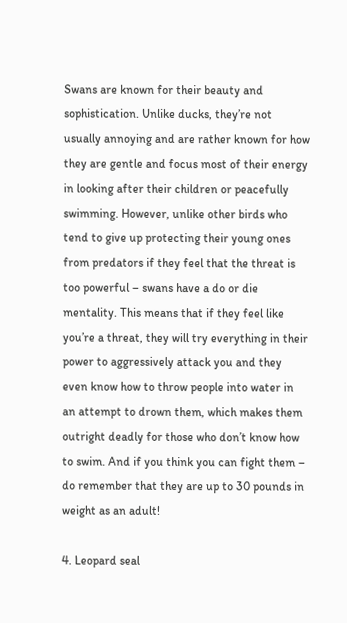Swans are known for their beauty and sophistication. Unlike ducks, they’re not usually annoying and are rather known for how they are gentle and focus most of their energy in looking after their children or peacefully swimming. However, unlike other birds who tend to give up protecting their young ones from predators if they feel that the threat is too powerful – swans have a do or die mentality. This means that if they feel like you’re a threat, they will try everything in their power to aggressively attack you and they even know how to throw people into water in an attempt to drown them, which makes them outright deadly for those who don’t know how to swim. And if you think you can fight them – do remember that they are up to 30 pounds in weight as an adult!

4. Leopard seal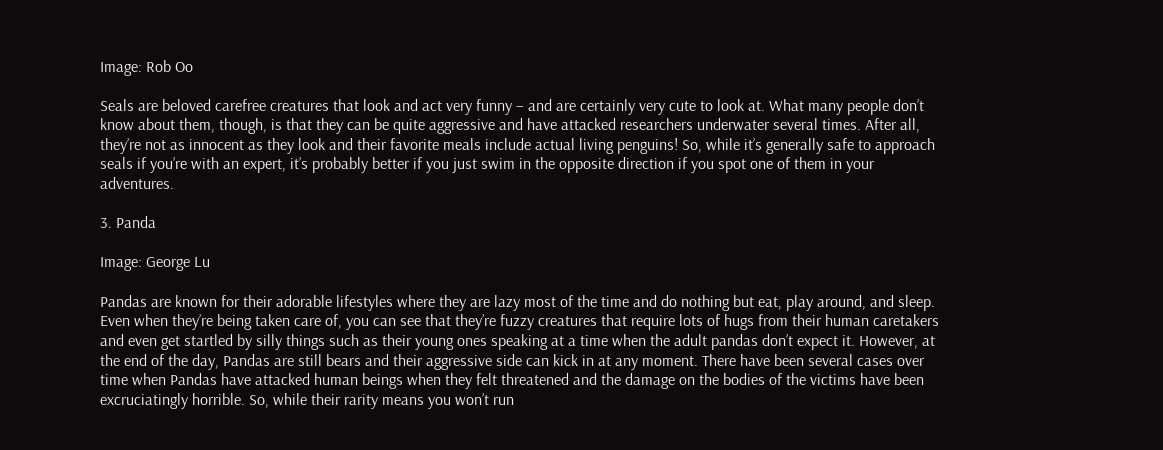Image: Rob Oo

Seals are beloved carefree creatures that look and act very funny – and are certainly very cute to look at. What many people don’t know about them, though, is that they can be quite aggressive and have attacked researchers underwater several times. After all, they’re not as innocent as they look and their favorite meals include actual living penguins! So, while it’s generally safe to approach seals if you’re with an expert, it’s probably better if you just swim in the opposite direction if you spot one of them in your adventures.

3. Panda

Image: George Lu

Pandas are known for their adorable lifestyles where they are lazy most of the time and do nothing but eat, play around, and sleep. Even when they’re being taken care of, you can see that they’re fuzzy creatures that require lots of hugs from their human caretakers and even get startled by silly things such as their young ones speaking at a time when the adult pandas don’t expect it. However, at the end of the day, Pandas are still bears and their aggressive side can kick in at any moment. There have been several cases over time when Pandas have attacked human beings when they felt threatened and the damage on the bodies of the victims have been excruciatingly horrible. So, while their rarity means you won’t run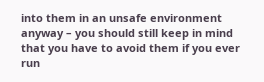into them in an unsafe environment anyway – you should still keep in mind that you have to avoid them if you ever run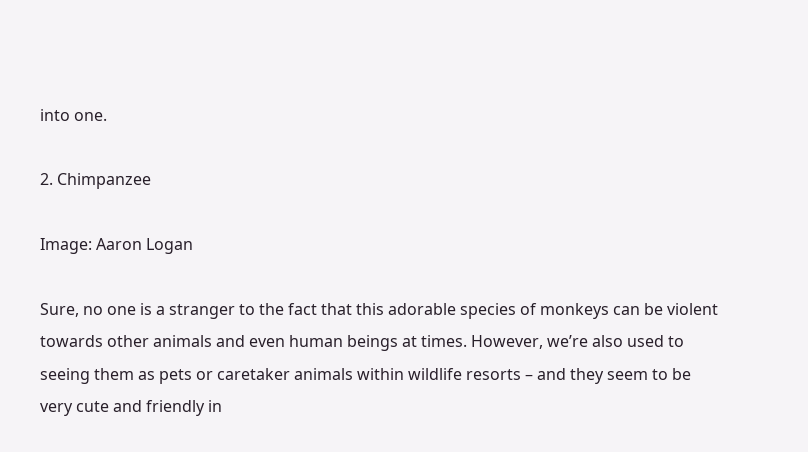into one.

2. Chimpanzee

Image: Aaron Logan

Sure, no one is a stranger to the fact that this adorable species of monkeys can be violent towards other animals and even human beings at times. However, we’re also used to seeing them as pets or caretaker animals within wildlife resorts – and they seem to be very cute and friendly in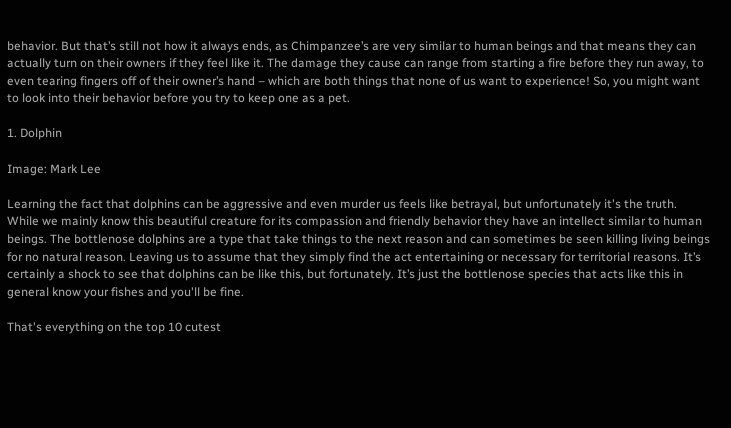behavior. But that’s still not how it always ends, as Chimpanzee’s are very similar to human beings and that means they can actually turn on their owners if they feel like it. The damage they cause can range from starting a fire before they run away, to even tearing fingers off of their owner’s hand – which are both things that none of us want to experience! So, you might want to look into their behavior before you try to keep one as a pet.

1. Dolphin

Image: Mark Lee

Learning the fact that dolphins can be aggressive and even murder us feels like betrayal, but unfortunately it's the truth. While we mainly know this beautiful creature for its compassion and friendly behavior they have an intellect similar to human beings. The bottlenose dolphins are a type that take things to the next reason and can sometimes be seen killing living beings for no natural reason. Leaving us to assume that they simply find the act entertaining or necessary for territorial reasons. It’s certainly a shock to see that dolphins can be like this, but fortunately. It’s just the bottlenose species that acts like this in general know your fishes and you'll be fine.

That's everything on the top 10 cutest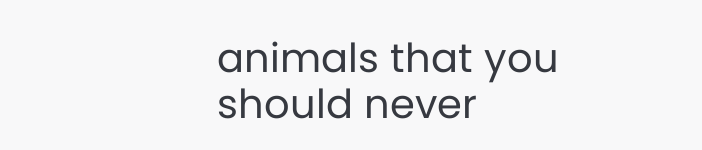animals that you should never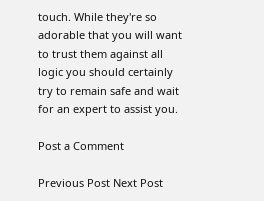touch. While they're so adorable that you will want to trust them against all logic you should certainly try to remain safe and wait for an expert to assist you.

Post a Comment

Previous Post Next Post